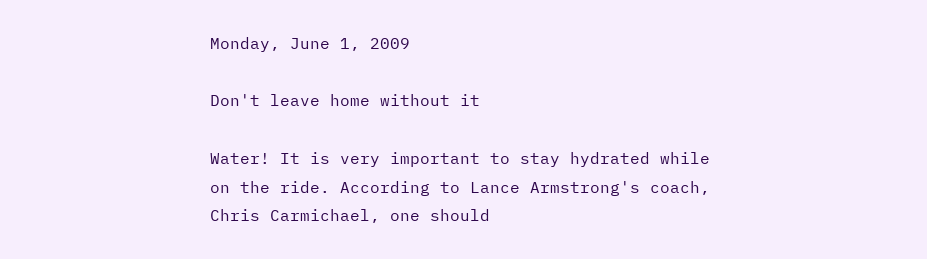Monday, June 1, 2009

Don't leave home without it

Water! It is very important to stay hydrated while on the ride. According to Lance Armstrong's coach, Chris Carmichael, one should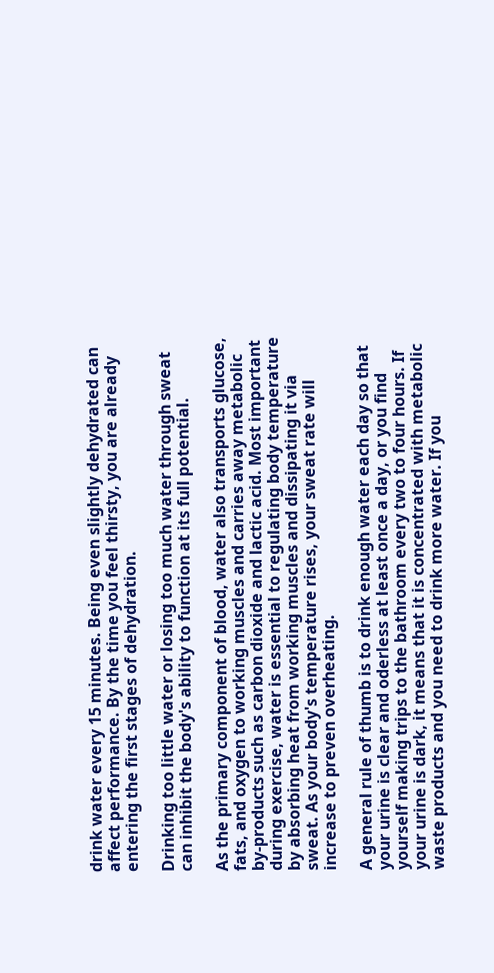drink water every 15 minutes. Being even slightly dehydrated can affect performance. By the time you feel thirsty, you are already entering the first stages of dehydration.

Drinking too little water or losing too much water through sweat can inhibit the body's ability to function at its full potential.

As the primary component of blood, water also transports glucose, fats, and oxygen to working muscles and carries away metabolic by-products such as carbon dioxide and lactic acid. Most important during exercise, water is essential to regulating body temperature by absorbing heat from working muscles and dissipating it via sweat. As your body's temperature rises, your sweat rate will increase to preven overheating.

A general rule of thumb is to drink enough water each day so that your urine is clear and oderless at least once a day, or you find yourself making trips to the bathroom every two to four hours. If your urine is dark, it means that it is concentrated with metabolic waste products and you need to drink more water. If you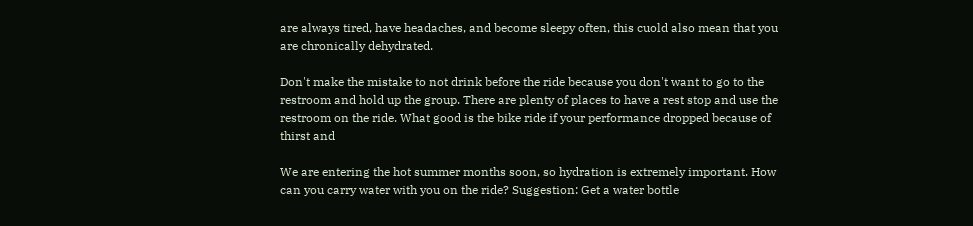are always tired, have headaches, and become sleepy often, this cuold also mean that you are chronically dehydrated.

Don't make the mistake to not drink before the ride because you don't want to go to the restroom and hold up the group. There are plenty of places to have a rest stop and use the restroom on the ride. What good is the bike ride if your performance dropped because of thirst and

We are entering the hot summer months soon, so hydration is extremely important. How can you carry water with you on the ride? Suggestion: Get a water bottle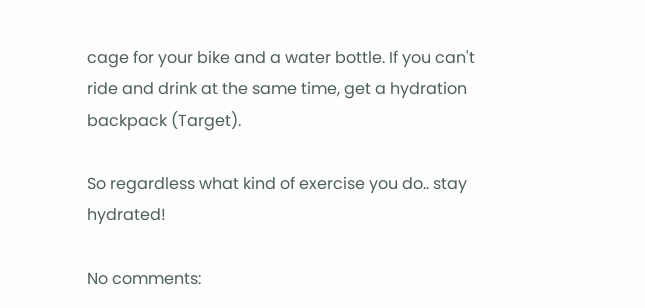cage for your bike and a water bottle. If you can't ride and drink at the same time, get a hydration backpack (Target).

So regardless what kind of exercise you do.. stay hydrated!

No comments: